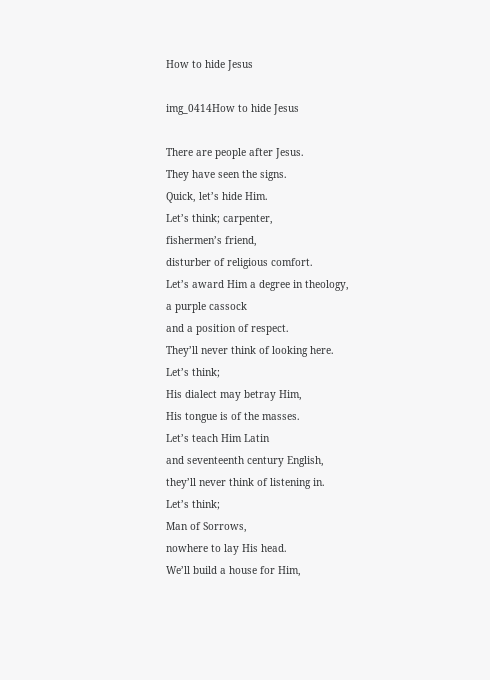How to hide Jesus

img_0414How to hide Jesus

There are people after Jesus.
They have seen the signs.
Quick, let’s hide Him.
Let’s think; carpenter,
fishermen’s friend,
disturber of religious comfort.
Let’s award Him a degree in theology,
a purple cassock
and a position of respect.
They’ll never think of looking here.
Let’s think;
His dialect may betray Him,
His tongue is of the masses.
Let’s teach Him Latin
and seventeenth century English,
they’ll never think of listening in.
Let’s think;
Man of Sorrows,
nowhere to lay His head.
We’ll build a house for Him,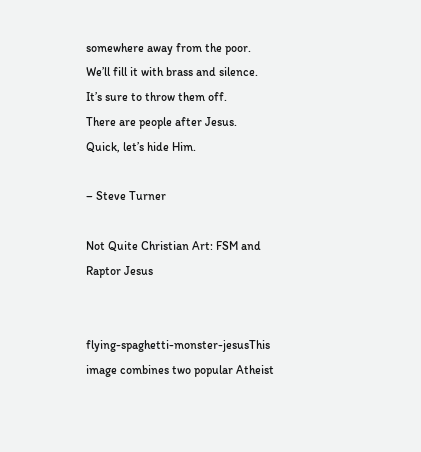somewhere away from the poor.
We’ll fill it with brass and silence.
It’s sure to throw them off.
There are people after Jesus.
Quick, let’s hide Him.

– Steve Turner

Not Quite Christian Art: FSM and Raptor Jesus


flying-spaghetti-monster-jesusThis image combines two popular Atheist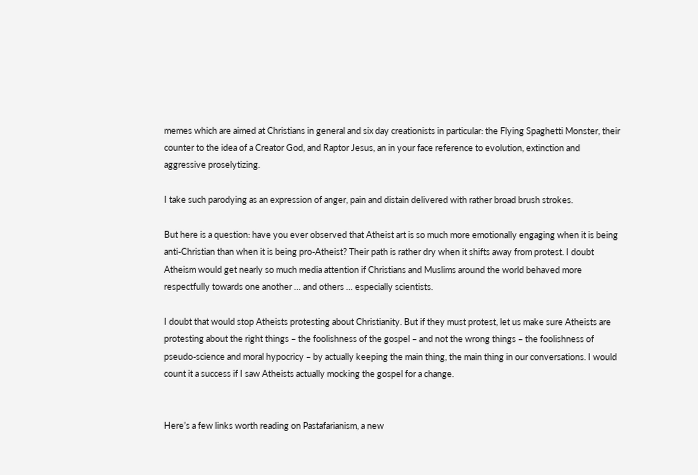memes which are aimed at Christians in general and six day creationists in particular: the Flying Spaghetti Monster, their counter to the idea of a Creator God, and Raptor Jesus, an in your face reference to evolution, extinction and aggressive proselytizing.

I take such parodying as an expression of anger, pain and distain delivered with rather broad brush strokes.

But here is a question: have you ever observed that Atheist art is so much more emotionally engaging when it is being anti-Christian than when it is being pro-Atheist? Their path is rather dry when it shifts away from protest. I doubt Atheism would get nearly so much media attention if Christians and Muslims around the world behaved more respectfully towards one another … and others … especially scientists.

I doubt that would stop Atheists protesting about Christianity. But if they must protest, let us make sure Atheists are protesting about the right things – the foolishness of the gospel – and not the wrong things – the foolishness of pseudo-science and moral hypocricy – by actually keeping the main thing, the main thing in our conversations. I would count it a success if I saw Atheists actually mocking the gospel for a change.


Here’s a few links worth reading on Pastafarianism, a new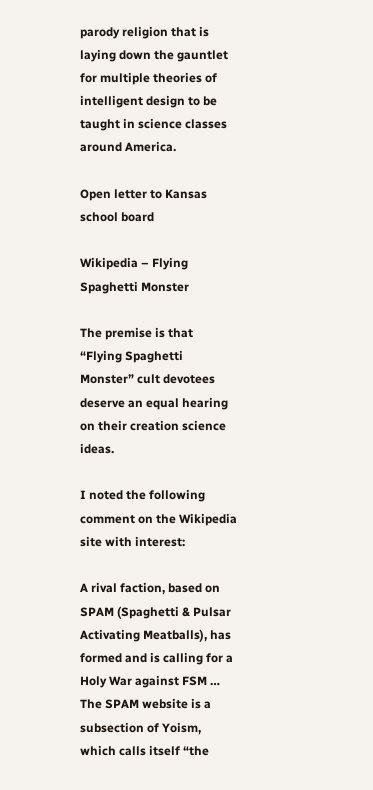parody religion that is laying down the gauntlet for multiple theories of intelligent design to be taught in science classes around America.

Open letter to Kansas school board

Wikipedia – Flying Spaghetti Monster

The premise is that “Flying Spaghetti Monster” cult devotees deserve an equal hearing on their creation science ideas.

I noted the following comment on the Wikipedia site with interest:

A rival faction, based on SPAM (Spaghetti & Pulsar Activating Meatballs), has formed and is calling for a Holy War against FSM … The SPAM website is a subsection of Yoism, which calls itself “the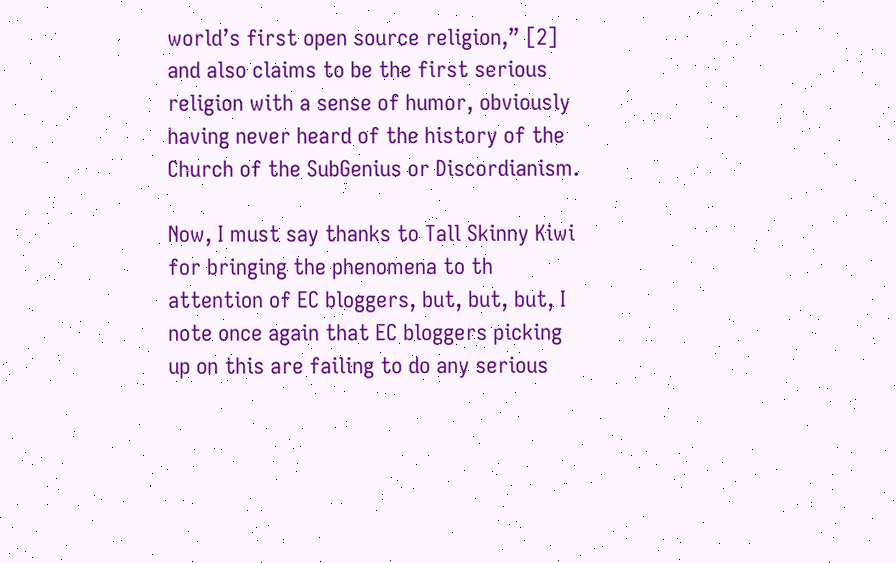world’s first open source religion,” [2] and also claims to be the first serious religion with a sense of humor, obviously having never heard of the history of the Church of the SubGenius or Discordianism.

Now, I must say thanks to Tall Skinny Kiwi for bringing the phenomena to th attention of EC bloggers, but, but, but, I note once again that EC bloggers picking up on this are failing to do any serious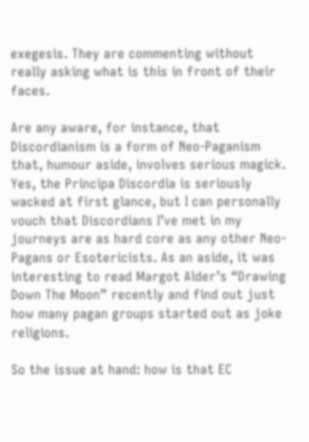exegesis. They are commenting without really asking what is this in front of their faces.

Are any aware, for instance, that Discordianism is a form of Neo-Paganism that, humour aside, involves serious magick. Yes, the Principa Discordia is seriously wacked at first glance, but I can personally vouch that Discordians I’ve met in my journeys are as hard core as any other Neo-Pagans or Esotericists. As an aside, it was interesting to read Margot Alder’s “Drawing Down The Moon” recently and find out just how many pagan groups started out as joke religions.

So the issue at hand: how is that EC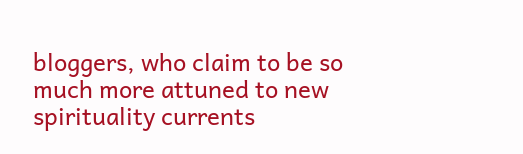bloggers, who claim to be so much more attuned to new spirituality currents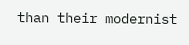than their modernist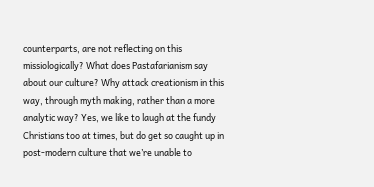counterparts, are not reflecting on this missiologically? What does Pastafarianism say about our culture? Why attack creationism in this way, through myth making, rather than a more analytic way? Yes, we like to laugh at the fundy Christians too at times, but do get so caught up in post-modern culture that we’re unable to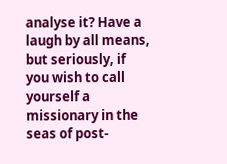analyse it? Have a laugh by all means, but seriously, if you wish to call yourself a missionary in the seas of post-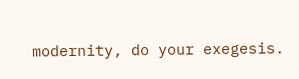modernity, do your exegesis.